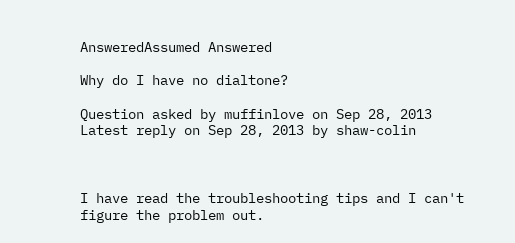AnsweredAssumed Answered

Why do I have no dialtone?

Question asked by muffinlove on Sep 28, 2013
Latest reply on Sep 28, 2013 by shaw-colin



I have read the troubleshooting tips and I can't figure the problem out.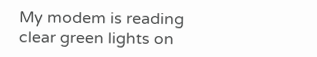My modem is reading clear green lights on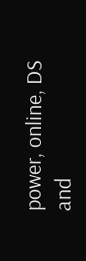power, online, DS and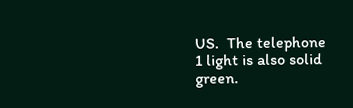US.  The telephone 1 light is also solid green.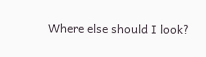Where else should I look?